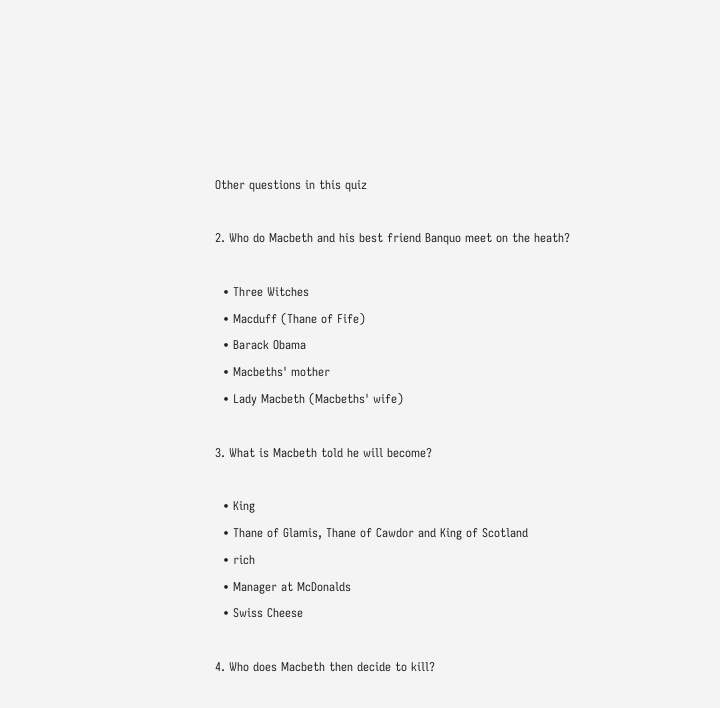Other questions in this quiz

2. Who do Macbeth and his best friend Banquo meet on the heath?

  • Three Witches
  • Macduff (Thane of Fife)
  • Barack Obama
  • Macbeths' mother
  • Lady Macbeth (Macbeths' wife)

3. What is Macbeth told he will become?

  • King
  • Thane of Glamis, Thane of Cawdor and King of Scotland
  • rich
  • Manager at McDonalds
  • Swiss Cheese

4. Who does Macbeth then decide to kill?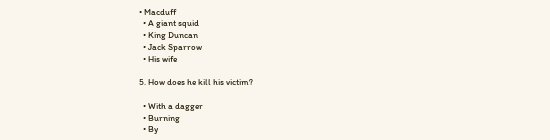• Macduff
  • A giant squid
  • King Duncan
  • Jack Sparrow
  • His wife

5. How does he kill his victim?

  • With a dagger
  • Burning
  • By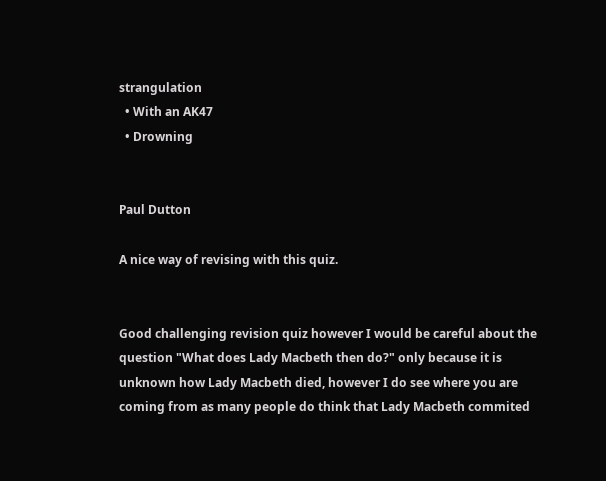strangulation
  • With an AK47
  • Drowning


Paul Dutton

A nice way of revising with this quiz.


Good challenging revision quiz however I would be careful about the question "What does Lady Macbeth then do?" only because it is unknown how Lady Macbeth died, however I do see where you are coming from as many people do think that Lady Macbeth commited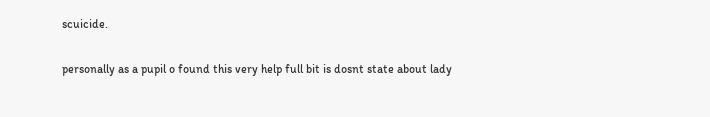scuicide.


personally as a pupil o found this very help full bit is dosnt state about lady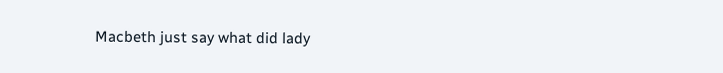Macbeth just say what did lady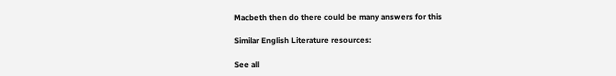Macbeth then do there could be many answers for this

Similar English Literature resources:

See all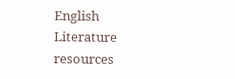English Literature resources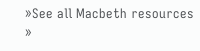»See all Macbeth resources »